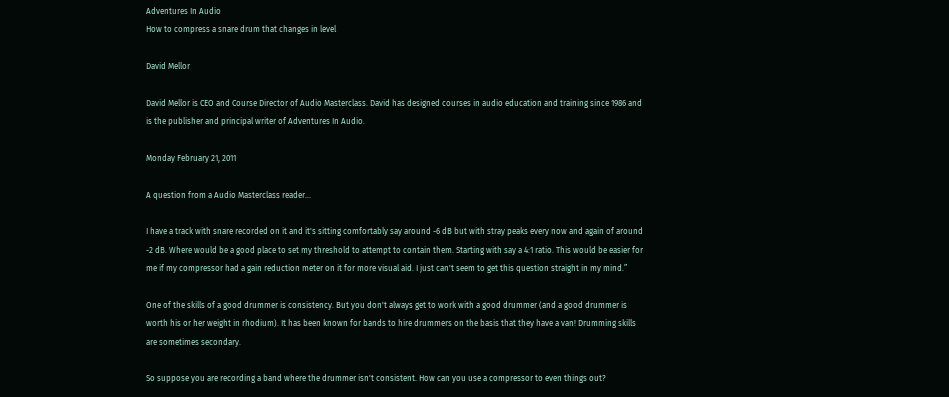Adventures In Audio
How to compress a snare drum that changes in level

David Mellor

David Mellor is CEO and Course Director of Audio Masterclass. David has designed courses in audio education and training since 1986 and is the publisher and principal writer of Adventures In Audio.

Monday February 21, 2011

A question from a Audio Masterclass reader...

I have a track with snare recorded on it and it's sitting comfortably say around -6 dB but with stray peaks every now and again of around -2 dB. Where would be a good place to set my threshold to attempt to contain them. Starting with say a 4:1 ratio. This would be easier for me if my compressor had a gain reduction meter on it for more visual aid. I just can't seem to get this question straight in my mind.”

One of the skills of a good drummer is consistency. But you don't always get to work with a good drummer (and a good drummer is worth his or her weight in rhodium). It has been known for bands to hire drummers on the basis that they have a van! Drumming skills are sometimes secondary.

So suppose you are recording a band where the drummer isn't consistent. How can you use a compressor to even things out?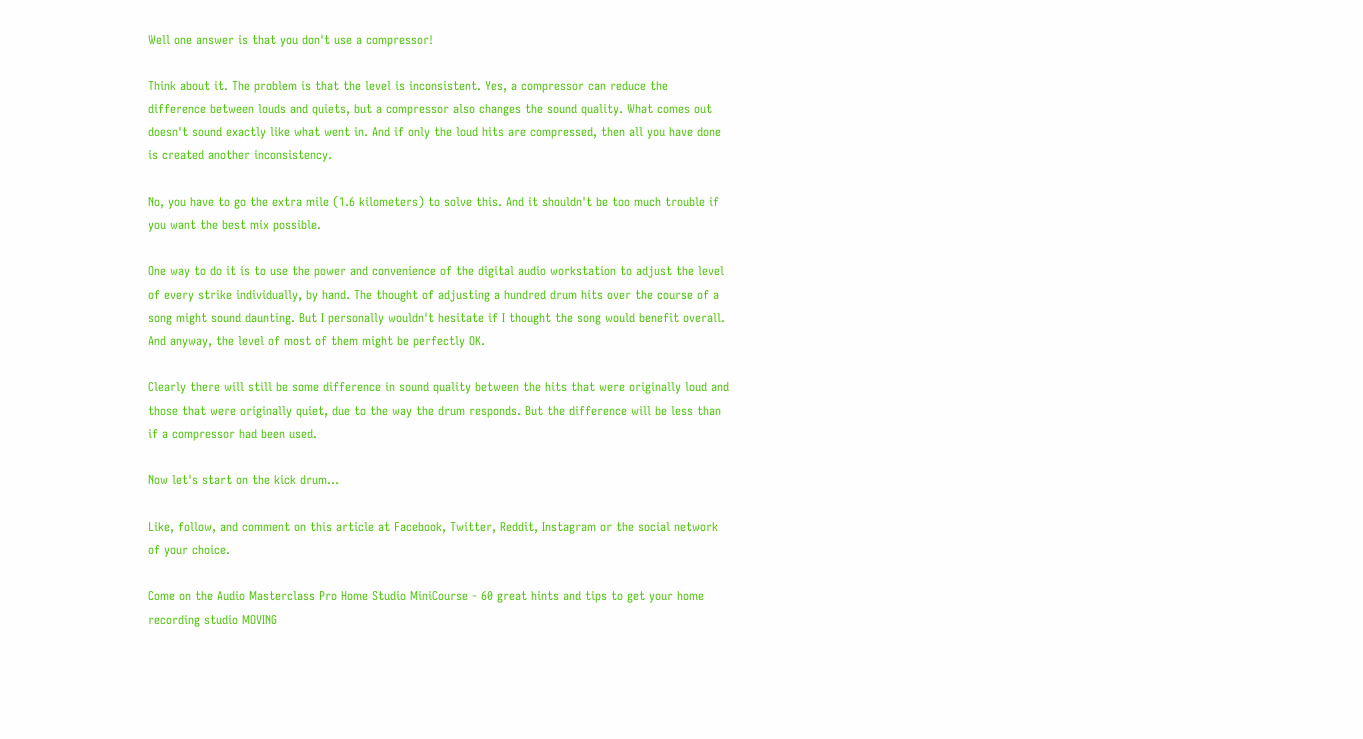Well one answer is that you don't use a compressor!

Think about it. The problem is that the level is inconsistent. Yes, a compressor can reduce the difference between louds and quiets, but a compressor also changes the sound quality. What comes out doesn't sound exactly like what went in. And if only the loud hits are compressed, then all you have done is created another inconsistency.

No, you have to go the extra mile (1.6 kilometers) to solve this. And it shouldn't be too much trouble if you want the best mix possible.

One way to do it is to use the power and convenience of the digital audio workstation to adjust the level of every strike individually, by hand. The thought of adjusting a hundred drum hits over the course of a song might sound daunting. But I personally wouldn't hesitate if I thought the song would benefit overall. And anyway, the level of most of them might be perfectly OK.

Clearly there will still be some difference in sound quality between the hits that were originally loud and those that were originally quiet, due to the way the drum responds. But the difference will be less than if a compressor had been used.

Now let's start on the kick drum...

Like, follow, and comment on this article at Facebook, Twitter, Reddit, Instagram or the social network of your choice.

Come on the Audio Masterclass Pro Home Studio MiniCourse - 60 great hints and tips to get your home recording studio MOVING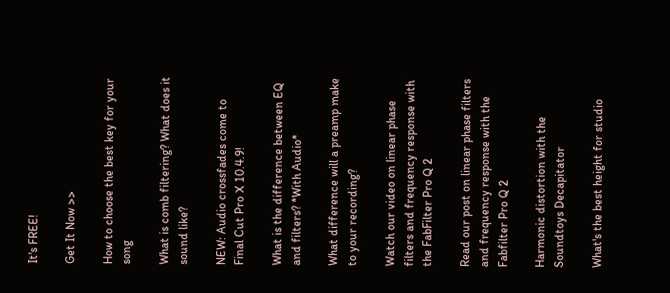It's FREE!

Get It Now >>

How to choose the best key for your song

What is comb filtering? What does it sound like?

NEW: Audio crossfades come to Final Cut Pro X 10.4.9!

What is the difference between EQ and filters? *With Audio*

What difference will a preamp make to your recording?

Watch our video on linear phase filters and frequency response with the FabFilter Pro Q 2

Read our post on linear phase filters and frequency response with the Fabfilter Pro Q 2

Harmonic distortion with the Soundtoys Decapitator

What's the best height for studio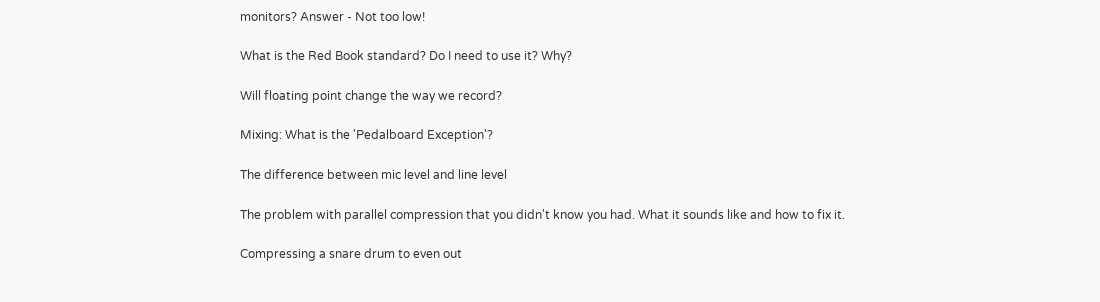monitors? Answer - Not too low!

What is the Red Book standard? Do I need to use it? Why?

Will floating point change the way we record?

Mixing: What is the 'Pedalboard Exception'?

The difference between mic level and line level

The problem with parallel compression that you didn't know you had. What it sounds like and how to fix it.

Compressing a snare drum to even out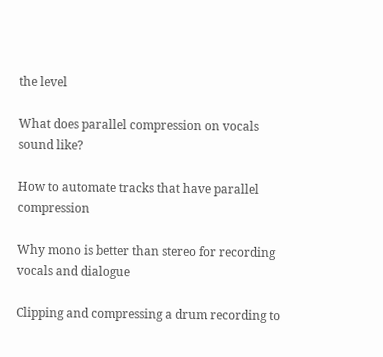the level

What does parallel compression on vocals sound like?

How to automate tracks that have parallel compression

Why mono is better than stereo for recording vocals and dialogue

Clipping and compressing a drum recording to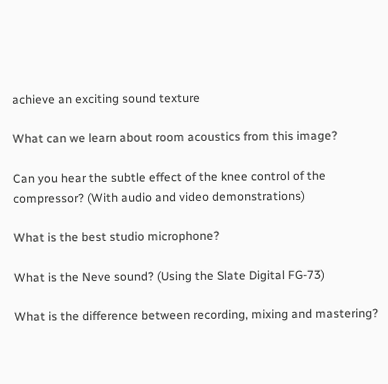achieve an exciting sound texture

What can we learn about room acoustics from this image?

Can you hear the subtle effect of the knee control of the compressor? (With audio and video demonstrations)

What is the best studio microphone?

What is the Neve sound? (Using the Slate Digital FG-73)

What is the difference between recording, mixing and mastering?